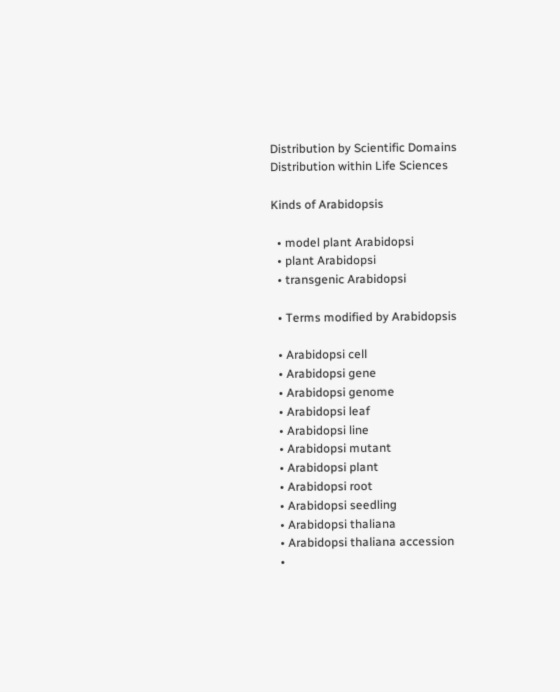Distribution by Scientific Domains
Distribution within Life Sciences

Kinds of Arabidopsis

  • model plant Arabidopsi
  • plant Arabidopsi
  • transgenic Arabidopsi

  • Terms modified by Arabidopsis

  • Arabidopsi cell
  • Arabidopsi gene
  • Arabidopsi genome
  • Arabidopsi leaf
  • Arabidopsi line
  • Arabidopsi mutant
  • Arabidopsi plant
  • Arabidopsi root
  • Arabidopsi seedling
  • Arabidopsi thaliana
  • Arabidopsi thaliana accession
  •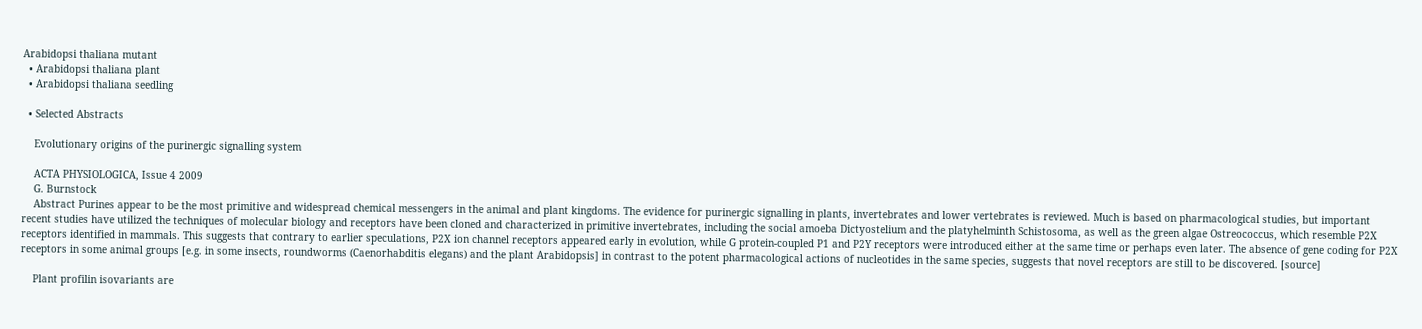Arabidopsi thaliana mutant
  • Arabidopsi thaliana plant
  • Arabidopsi thaliana seedling

  • Selected Abstracts

    Evolutionary origins of the purinergic signalling system

    ACTA PHYSIOLOGICA, Issue 4 2009
    G. Burnstock
    Abstract Purines appear to be the most primitive and widespread chemical messengers in the animal and plant kingdoms. The evidence for purinergic signalling in plants, invertebrates and lower vertebrates is reviewed. Much is based on pharmacological studies, but important recent studies have utilized the techniques of molecular biology and receptors have been cloned and characterized in primitive invertebrates, including the social amoeba Dictyostelium and the platyhelminth Schistosoma, as well as the green algae Ostreococcus, which resemble P2X receptors identified in mammals. This suggests that contrary to earlier speculations, P2X ion channel receptors appeared early in evolution, while G protein-coupled P1 and P2Y receptors were introduced either at the same time or perhaps even later. The absence of gene coding for P2X receptors in some animal groups [e.g. in some insects, roundworms (Caenorhabditis elegans) and the plant Arabidopsis] in contrast to the potent pharmacological actions of nucleotides in the same species, suggests that novel receptors are still to be discovered. [source]

    Plant profilin isovariants are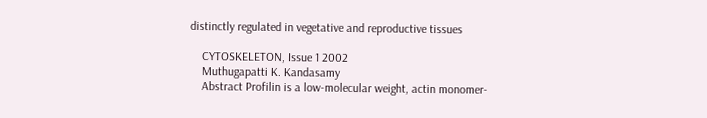distinctly regulated in vegetative and reproductive tissues

    CYTOSKELETON, Issue 1 2002
    Muthugapatti K. Kandasamy
    Abstract Profilin is a low-molecular weight, actin monomer-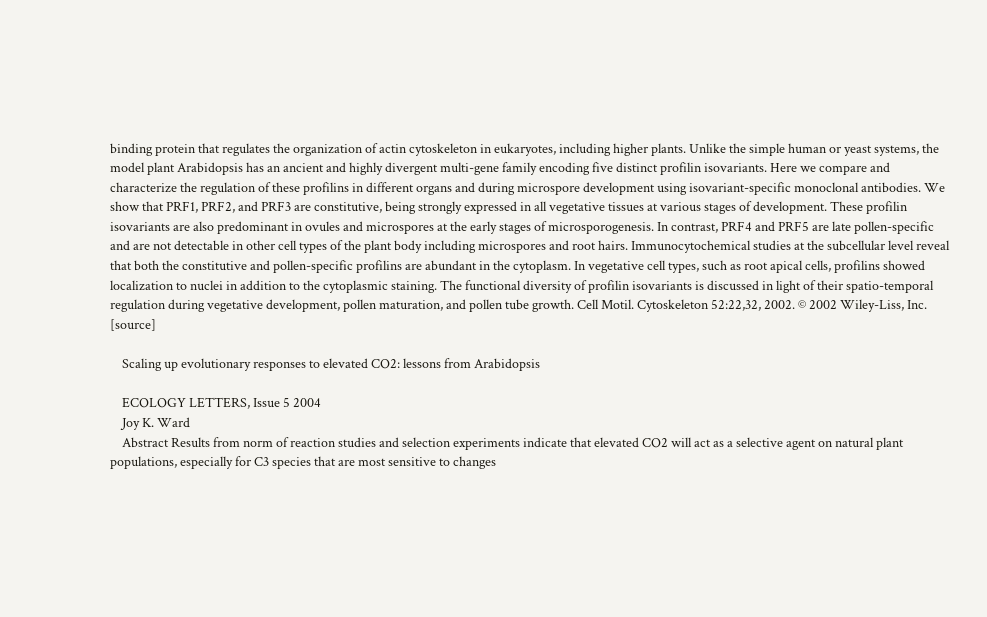binding protein that regulates the organization of actin cytoskeleton in eukaryotes, including higher plants. Unlike the simple human or yeast systems, the model plant Arabidopsis has an ancient and highly divergent multi-gene family encoding five distinct profilin isovariants. Here we compare and characterize the regulation of these profilins in different organs and during microspore development using isovariant-specific monoclonal antibodies. We show that PRF1, PRF2, and PRF3 are constitutive, being strongly expressed in all vegetative tissues at various stages of development. These profilin isovariants are also predominant in ovules and microspores at the early stages of microsporogenesis. In contrast, PRF4 and PRF5 are late pollen-specific and are not detectable in other cell types of the plant body including microspores and root hairs. Immunocytochemical studies at the subcellular level reveal that both the constitutive and pollen-specific profilins are abundant in the cytoplasm. In vegetative cell types, such as root apical cells, profilins showed localization to nuclei in addition to the cytoplasmic staining. The functional diversity of profilin isovariants is discussed in light of their spatio-temporal regulation during vegetative development, pollen maturation, and pollen tube growth. Cell Motil. Cytoskeleton 52:22,32, 2002. © 2002 Wiley-Liss, Inc. [source]

    Scaling up evolutionary responses to elevated CO2: lessons from Arabidopsis

    ECOLOGY LETTERS, Issue 5 2004
    Joy K. Ward
    Abstract Results from norm of reaction studies and selection experiments indicate that elevated CO2 will act as a selective agent on natural plant populations, especially for C3 species that are most sensitive to changes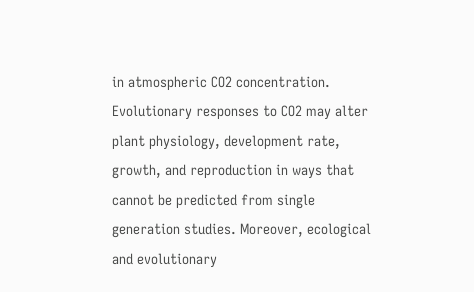in atmospheric CO2 concentration. Evolutionary responses to CO2 may alter plant physiology, development rate, growth, and reproduction in ways that cannot be predicted from single generation studies. Moreover, ecological and evolutionary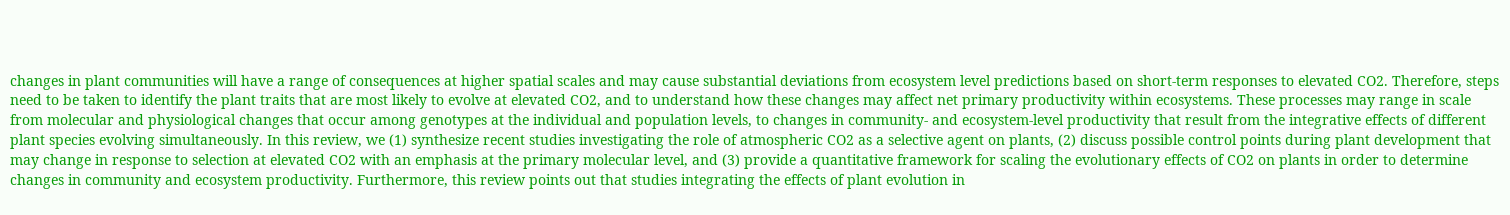changes in plant communities will have a range of consequences at higher spatial scales and may cause substantial deviations from ecosystem level predictions based on short-term responses to elevated CO2. Therefore, steps need to be taken to identify the plant traits that are most likely to evolve at elevated CO2, and to understand how these changes may affect net primary productivity within ecosystems. These processes may range in scale from molecular and physiological changes that occur among genotypes at the individual and population levels, to changes in community- and ecosystem-level productivity that result from the integrative effects of different plant species evolving simultaneously. In this review, we (1) synthesize recent studies investigating the role of atmospheric CO2 as a selective agent on plants, (2) discuss possible control points during plant development that may change in response to selection at elevated CO2 with an emphasis at the primary molecular level, and (3) provide a quantitative framework for scaling the evolutionary effects of CO2 on plants in order to determine changes in community and ecosystem productivity. Furthermore, this review points out that studies integrating the effects of plant evolution in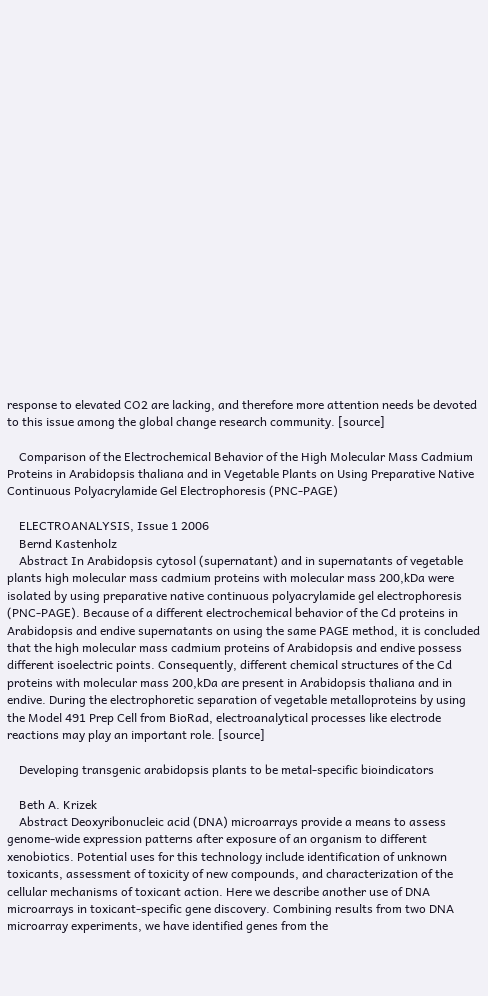response to elevated CO2 are lacking, and therefore more attention needs be devoted to this issue among the global change research community. [source]

    Comparison of the Electrochemical Behavior of the High Molecular Mass Cadmium Proteins in Arabidopsis thaliana and in Vegetable Plants on Using Preparative Native Continuous Polyacrylamide Gel Electrophoresis (PNC-PAGE)

    ELECTROANALYSIS, Issue 1 2006
    Bernd Kastenholz
    Abstract In Arabidopsis cytosol (supernatant) and in supernatants of vegetable plants high molecular mass cadmium proteins with molecular mass 200,kDa were isolated by using preparative native continuous polyacrylamide gel electrophoresis (PNC-PAGE). Because of a different electrochemical behavior of the Cd proteins in Arabidopsis and endive supernatants on using the same PAGE method, it is concluded that the high molecular mass cadmium proteins of Arabidopsis and endive possess different isoelectric points. Consequently, different chemical structures of the Cd proteins with molecular mass 200,kDa are present in Arabidopsis thaliana and in endive. During the electrophoretic separation of vegetable metalloproteins by using the Model 491 Prep Cell from BioRad, electroanalytical processes like electrode reactions may play an important role. [source]

    Developing transgenic arabidopsis plants to be metal-specific bioindicators

    Beth A. Krizek
    Abstract Deoxyribonucleic acid (DNA) microarrays provide a means to assess genome-wide expression patterns after exposure of an organism to different xenobiotics. Potential uses for this technology include identification of unknown toxicants, assessment of toxicity of new compounds, and characterization of the cellular mechanisms of toxicant action. Here we describe another use of DNA microarrays in toxicant-specific gene discovery. Combining results from two DNA microarray experiments, we have identified genes from the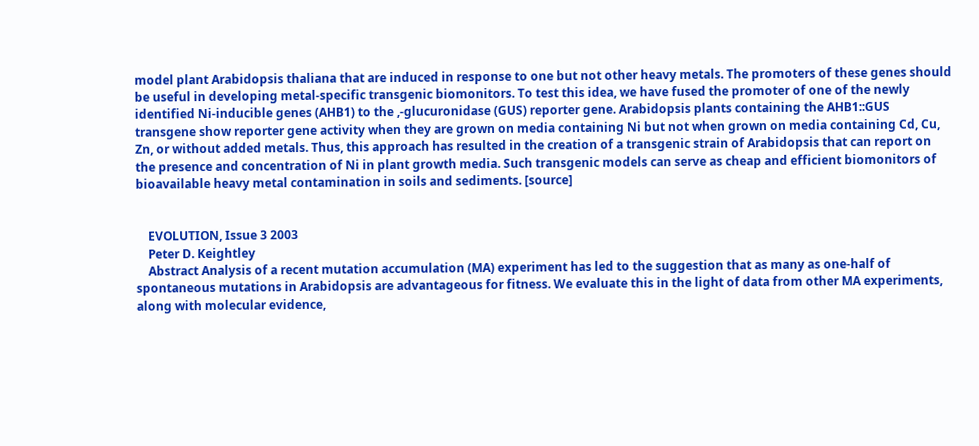model plant Arabidopsis thaliana that are induced in response to one but not other heavy metals. The promoters of these genes should be useful in developing metal-specific transgenic biomonitors. To test this idea, we have fused the promoter of one of the newly identified Ni-inducible genes (AHB1) to the ,-glucuronidase (GUS) reporter gene. Arabidopsis plants containing the AHB1::GUS transgene show reporter gene activity when they are grown on media containing Ni but not when grown on media containing Cd, Cu, Zn, or without added metals. Thus, this approach has resulted in the creation of a transgenic strain of Arabidopsis that can report on the presence and concentration of Ni in plant growth media. Such transgenic models can serve as cheap and efficient biomonitors of bioavailable heavy metal contamination in soils and sediments. [source]


    EVOLUTION, Issue 3 2003
    Peter D. Keightley
    Abstract Analysis of a recent mutation accumulation (MA) experiment has led to the suggestion that as many as one-half of spontaneous mutations in Arabidopsis are advantageous for fitness. We evaluate this in the light of data from other MA experiments, along with molecular evidence,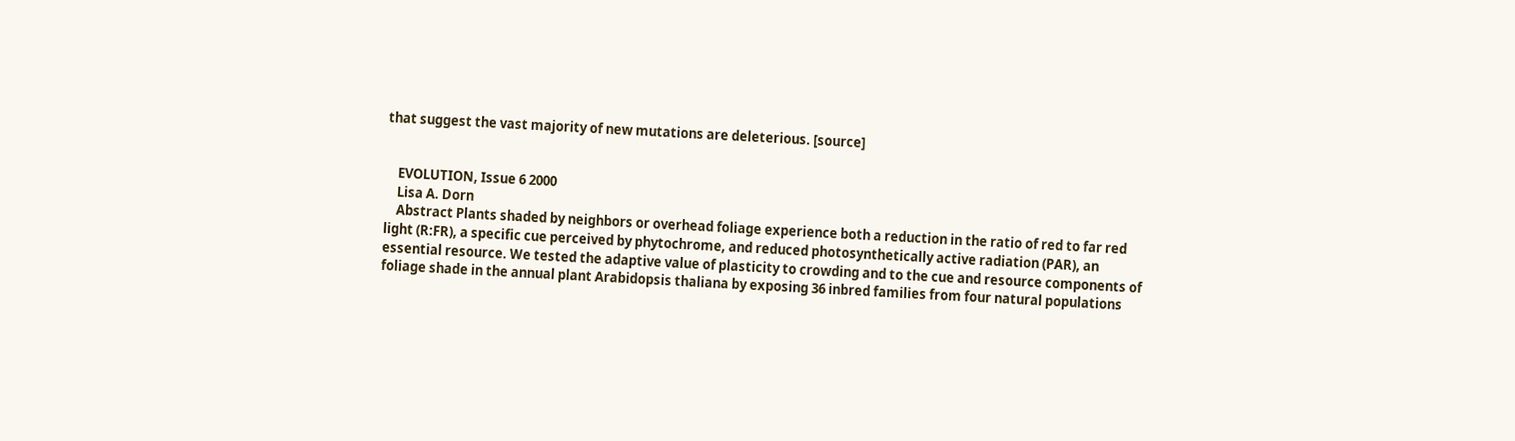that suggest the vast majority of new mutations are deleterious. [source]


    EVOLUTION, Issue 6 2000
    Lisa A. Dorn
    Abstract Plants shaded by neighbors or overhead foliage experience both a reduction in the ratio of red to far red light (R:FR), a specific cue perceived by phytochrome, and reduced photosynthetically active radiation (PAR), an essential resource. We tested the adaptive value of plasticity to crowding and to the cue and resource components of foliage shade in the annual plant Arabidopsis thaliana by exposing 36 inbred families from four natural populations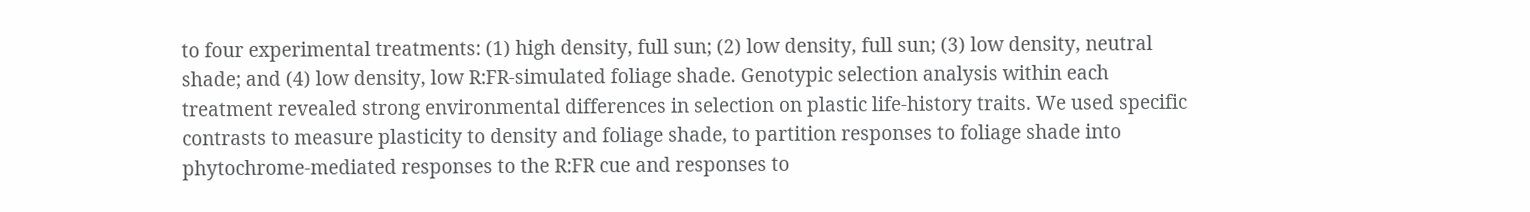to four experimental treatments: (1) high density, full sun; (2) low density, full sun; (3) low density, neutral shade; and (4) low density, low R:FR-simulated foliage shade. Genotypic selection analysis within each treatment revealed strong environmental differences in selection on plastic life-history traits. We used specific contrasts to measure plasticity to density and foliage shade, to partition responses to foliage shade into phytochrome-mediated responses to the R:FR cue and responses to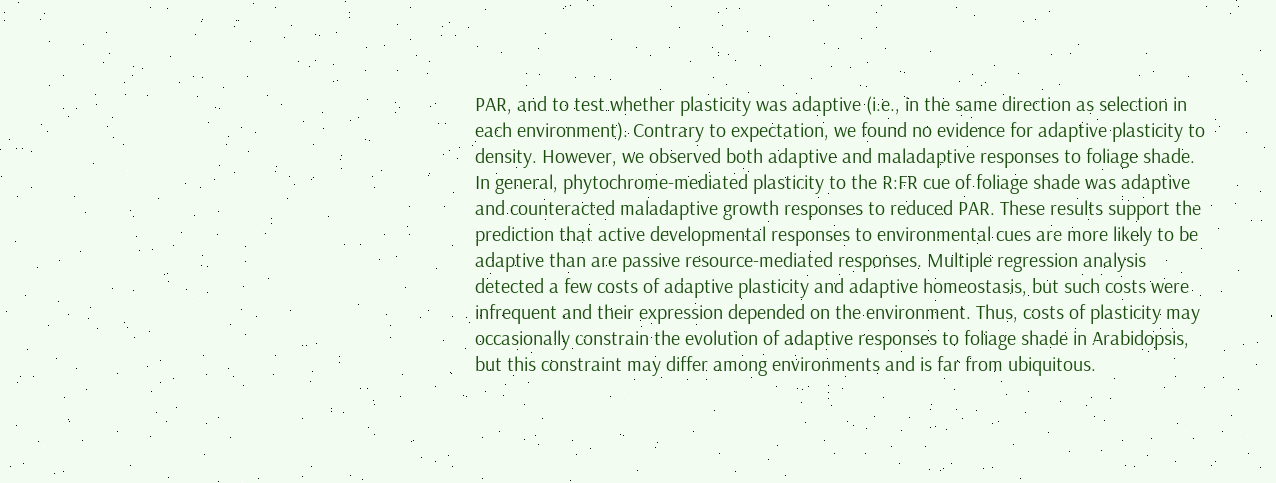PAR, and to test whether plasticity was adaptive (i.e., in the same direction as selection in each environment). Contrary to expectation, we found no evidence for adaptive plasticity to density. However, we observed both adaptive and maladaptive responses to foliage shade. In general, phytochrome-mediated plasticity to the R:FR cue of foliage shade was adaptive and counteracted maladaptive growth responses to reduced PAR. These results support the prediction that active developmental responses to environmental cues are more likely to be adaptive than are passive resource-mediated responses. Multiple regression analysis detected a few costs of adaptive plasticity and adaptive homeostasis, but such costs were infrequent and their expression depended on the environment. Thus, costs of plasticity may occasionally constrain the evolution of adaptive responses to foliage shade in Arabidopsis, but this constraint may differ among environments and is far from ubiquitous.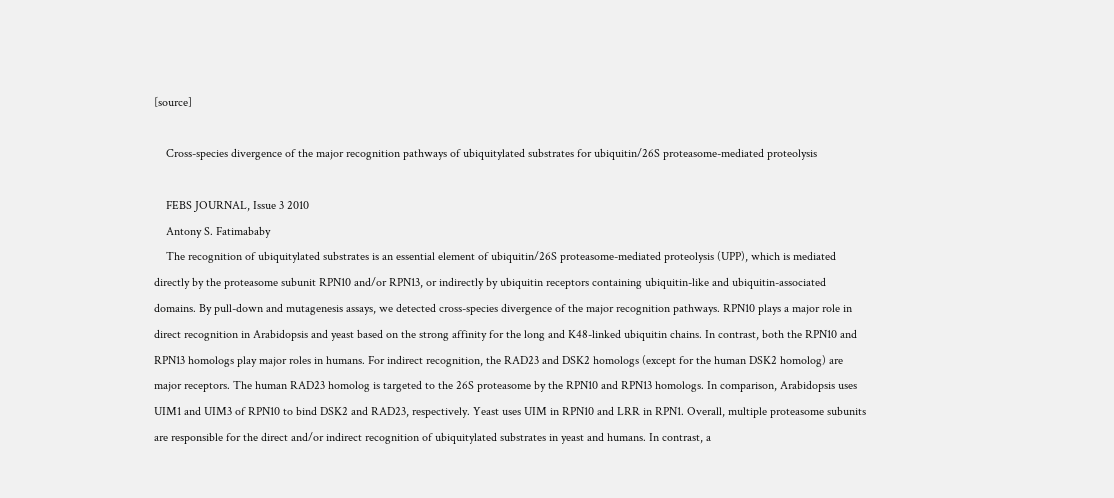[source]

    Cross-species divergence of the major recognition pathways of ubiquitylated substrates for ubiquitin/26S proteasome-mediated proteolysis

    FEBS JOURNAL, Issue 3 2010
    Antony S. Fatimababy
    The recognition of ubiquitylated substrates is an essential element of ubiquitin/26S proteasome-mediated proteolysis (UPP), which is mediated directly by the proteasome subunit RPN10 and/or RPN13, or indirectly by ubiquitin receptors containing ubiquitin-like and ubiquitin-associated domains. By pull-down and mutagenesis assays, we detected cross-species divergence of the major recognition pathways. RPN10 plays a major role in direct recognition in Arabidopsis and yeast based on the strong affinity for the long and K48-linked ubiquitin chains. In contrast, both the RPN10 and RPN13 homologs play major roles in humans. For indirect recognition, the RAD23 and DSK2 homologs (except for the human DSK2 homolog) are major receptors. The human RAD23 homolog is targeted to the 26S proteasome by the RPN10 and RPN13 homologs. In comparison, Arabidopsis uses UIM1 and UIM3 of RPN10 to bind DSK2 and RAD23, respectively. Yeast uses UIM in RPN10 and LRR in RPN1. Overall, multiple proteasome subunits are responsible for the direct and/or indirect recognition of ubiquitylated substrates in yeast and humans. In contrast, a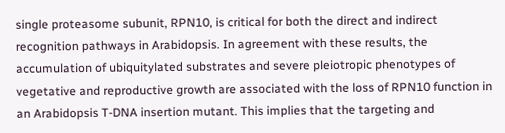single proteasome subunit, RPN10, is critical for both the direct and indirect recognition pathways in Arabidopsis. In agreement with these results, the accumulation of ubiquitylated substrates and severe pleiotropic phenotypes of vegetative and reproductive growth are associated with the loss of RPN10 function in an Arabidopsis T-DNA insertion mutant. This implies that the targeting and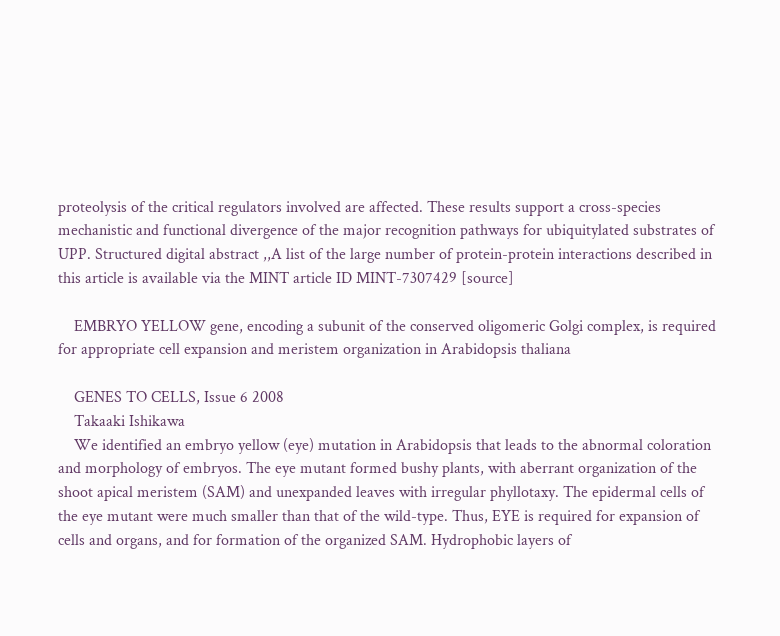proteolysis of the critical regulators involved are affected. These results support a cross-species mechanistic and functional divergence of the major recognition pathways for ubiquitylated substrates of UPP. Structured digital abstract ,,A list of the large number of protein-protein interactions described in this article is available via the MINT article ID MINT-7307429 [source]

    EMBRYO YELLOW gene, encoding a subunit of the conserved oligomeric Golgi complex, is required for appropriate cell expansion and meristem organization in Arabidopsis thaliana

    GENES TO CELLS, Issue 6 2008
    Takaaki Ishikawa
    We identified an embryo yellow (eye) mutation in Arabidopsis that leads to the abnormal coloration and morphology of embryos. The eye mutant formed bushy plants, with aberrant organization of the shoot apical meristem (SAM) and unexpanded leaves with irregular phyllotaxy. The epidermal cells of the eye mutant were much smaller than that of the wild-type. Thus, EYE is required for expansion of cells and organs, and for formation of the organized SAM. Hydrophobic layers of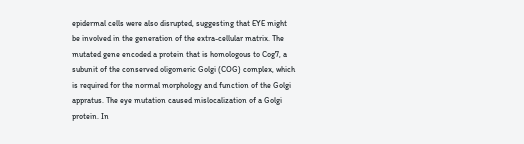epidermal cells were also disrupted, suggesting that EYE might be involved in the generation of the extra-cellular matrix. The mutated gene encoded a protein that is homologous to Cog7, a subunit of the conserved oligomeric Golgi (COG) complex, which is required for the normal morphology and function of the Golgi appratus. The eye mutation caused mislocalization of a Golgi protein. In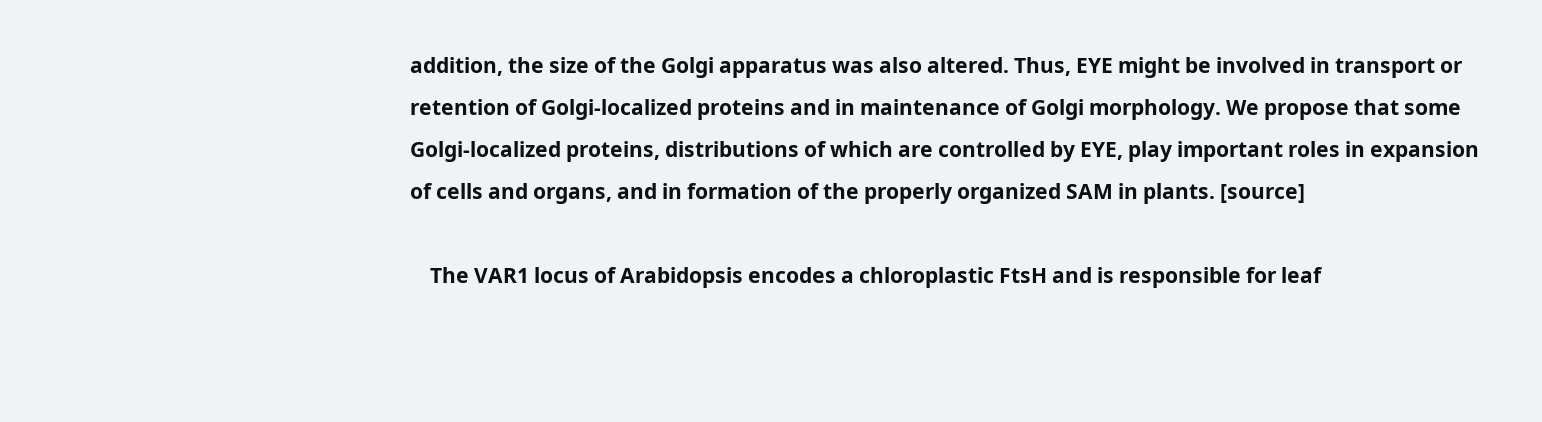addition, the size of the Golgi apparatus was also altered. Thus, EYE might be involved in transport or retention of Golgi-localized proteins and in maintenance of Golgi morphology. We propose that some Golgi-localized proteins, distributions of which are controlled by EYE, play important roles in expansion of cells and organs, and in formation of the properly organized SAM in plants. [source]

    The VAR1 locus of Arabidopsis encodes a chloroplastic FtsH and is responsible for leaf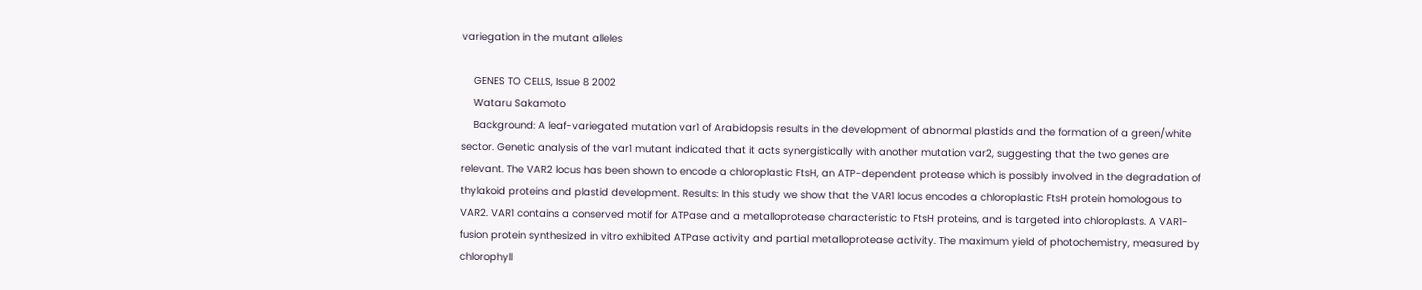variegation in the mutant alleles

    GENES TO CELLS, Issue 8 2002
    Wataru Sakamoto
    Background: A leaf-variegated mutation var1 of Arabidopsis results in the development of abnormal plastids and the formation of a green/white sector. Genetic analysis of the var1 mutant indicated that it acts synergistically with another mutation var2, suggesting that the two genes are relevant. The VAR2 locus has been shown to encode a chloroplastic FtsH, an ATP-dependent protease which is possibly involved in the degradation of thylakoid proteins and plastid development. Results: In this study we show that the VAR1 locus encodes a chloroplastic FtsH protein homologous to VAR2. VAR1 contains a conserved motif for ATPase and a metalloprotease characteristic to FtsH proteins, and is targeted into chloroplasts. A VAR1-fusion protein synthesized in vitro exhibited ATPase activity and partial metalloprotease activity. The maximum yield of photochemistry, measured by chlorophyll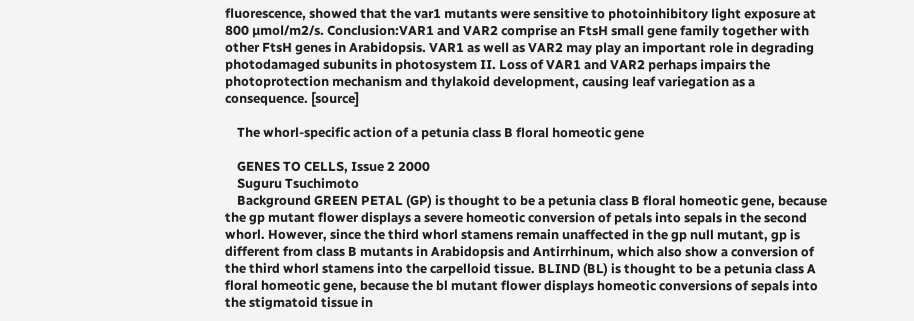fluorescence, showed that the var1 mutants were sensitive to photoinhibitory light exposure at 800 µmol/m2/s. Conclusion:VAR1 and VAR2 comprise an FtsH small gene family together with other FtsH genes in Arabidopsis. VAR1 as well as VAR2 may play an important role in degrading photodamaged subunits in photosystem II. Loss of VAR1 and VAR2 perhaps impairs the photoprotection mechanism and thylakoid development, causing leaf variegation as a consequence. [source]

    The whorl-specific action of a petunia class B floral homeotic gene

    GENES TO CELLS, Issue 2 2000
    Suguru Tsuchimoto
    Background GREEN PETAL (GP) is thought to be a petunia class B floral homeotic gene, because the gp mutant flower displays a severe homeotic conversion of petals into sepals in the second whorl. However, since the third whorl stamens remain unaffected in the gp null mutant, gp is different from class B mutants in Arabidopsis and Antirrhinum, which also show a conversion of the third whorl stamens into the carpelloid tissue. BLIND (BL) is thought to be a petunia class A floral homeotic gene, because the bl mutant flower displays homeotic conversions of sepals into the stigmatoid tissue in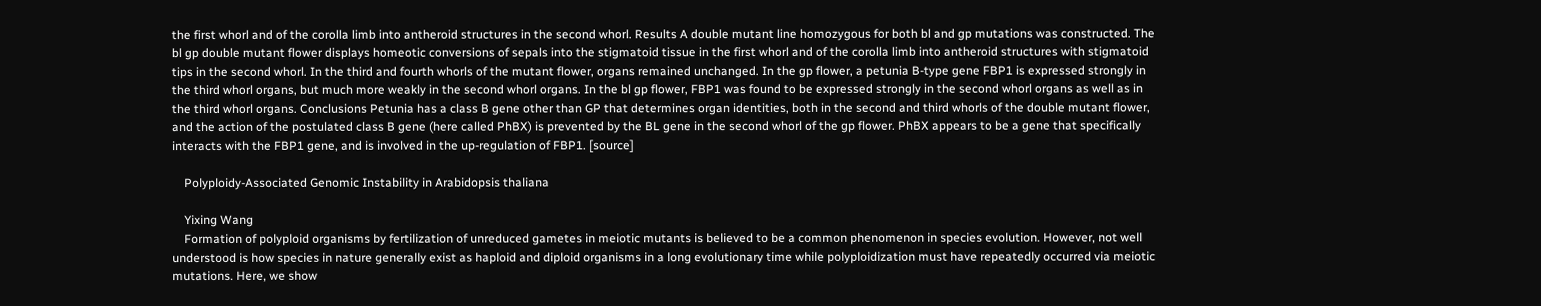the first whorl and of the corolla limb into antheroid structures in the second whorl. Results A double mutant line homozygous for both bl and gp mutations was constructed. The bl gp double mutant flower displays homeotic conversions of sepals into the stigmatoid tissue in the first whorl and of the corolla limb into antheroid structures with stigmatoid tips in the second whorl. In the third and fourth whorls of the mutant flower, organs remained unchanged. In the gp flower, a petunia B-type gene FBP1 is expressed strongly in the third whorl organs, but much more weakly in the second whorl organs. In the bl gp flower, FBP1 was found to be expressed strongly in the second whorl organs as well as in the third whorl organs. Conclusions Petunia has a class B gene other than GP that determines organ identities, both in the second and third whorls of the double mutant flower, and the action of the postulated class B gene (here called PhBX) is prevented by the BL gene in the second whorl of the gp flower. PhBX appears to be a gene that specifically interacts with the FBP1 gene, and is involved in the up-regulation of FBP1. [source]

    Polyploidy-Associated Genomic Instability in Arabidopsis thaliana

    Yixing Wang
    Formation of polyploid organisms by fertilization of unreduced gametes in meiotic mutants is believed to be a common phenomenon in species evolution. However, not well understood is how species in nature generally exist as haploid and diploid organisms in a long evolutionary time while polyploidization must have repeatedly occurred via meiotic mutations. Here, we show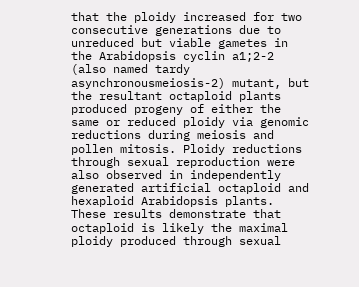that the ploidy increased for two consecutive generations due to unreduced but viable gametes in the Arabidopsis cyclin a1;2-2 (also named tardy asynchronousmeiosis-2) mutant, but the resultant octaploid plants produced progeny of either the same or reduced ploidy via genomic reductions during meiosis and pollen mitosis. Ploidy reductions through sexual reproduction were also observed in independently generated artificial octaploid and hexaploid Arabidopsis plants. These results demonstrate that octaploid is likely the maximal ploidy produced through sexual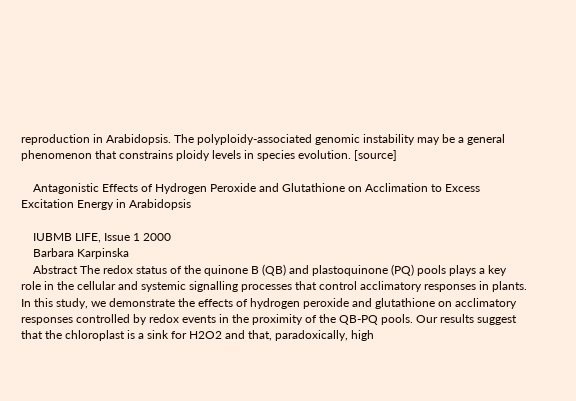reproduction in Arabidopsis. The polyploidy-associated genomic instability may be a general phenomenon that constrains ploidy levels in species evolution. [source]

    Antagonistic Effects of Hydrogen Peroxide and Glutathione on Acclimation to Excess Excitation Energy in Arabidopsis

    IUBMB LIFE, Issue 1 2000
    Barbara Karpinska
    Abstract The redox status of the quinone B (QB) and plastoquinone (PQ) pools plays a key role in the cellular and systemic signalling processes that control acclimatory responses in plants. In this study, we demonstrate the effects of hydrogen peroxide and glutathione on acclimatory responses controlled by redox events in the proximity of the QB-PQ pools. Our results suggest that the chloroplast is a sink for H2O2 and that, paradoxically, high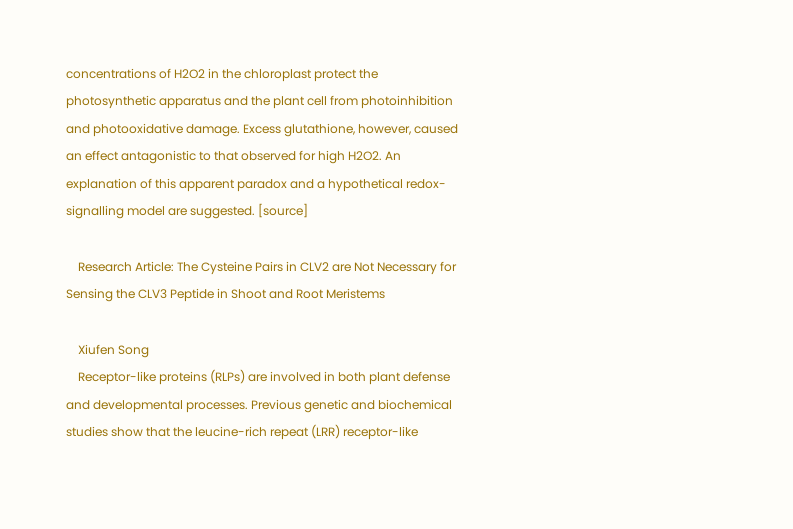concentrations of H2O2 in the chloroplast protect the photosynthetic apparatus and the plant cell from photoinhibition and photooxidative damage. Excess glutathione, however, caused an effect antagonistic to that observed for high H2O2. An explanation of this apparent paradox and a hypothetical redox-signalling model are suggested. [source]

    Research Article: The Cysteine Pairs in CLV2 are Not Necessary for Sensing the CLV3 Peptide in Shoot and Root Meristems

    Xiufen Song
    Receptor-like proteins (RLPs) are involved in both plant defense and developmental processes. Previous genetic and biochemical studies show that the leucine-rich repeat (LRR) receptor-like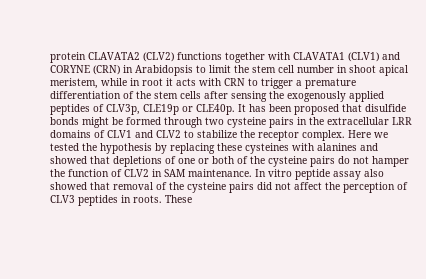protein CLAVATA2 (CLV2) functions together with CLAVATA1 (CLV1) and CORYNE (CRN) in Arabidopsis to limit the stem cell number in shoot apical meristem, while in root it acts with CRN to trigger a premature differentiation of the stem cells after sensing the exogenously applied peptides of CLV3p, CLE19p or CLE40p. It has been proposed that disulfide bonds might be formed through two cysteine pairs in the extracellular LRR domains of CLV1 and CLV2 to stabilize the receptor complex. Here we tested the hypothesis by replacing these cysteines with alanines and showed that depletions of one or both of the cysteine pairs do not hamper the function of CLV2 in SAM maintenance. In vitro peptide assay also showed that removal of the cysteine pairs did not affect the perception of CLV3 peptides in roots. These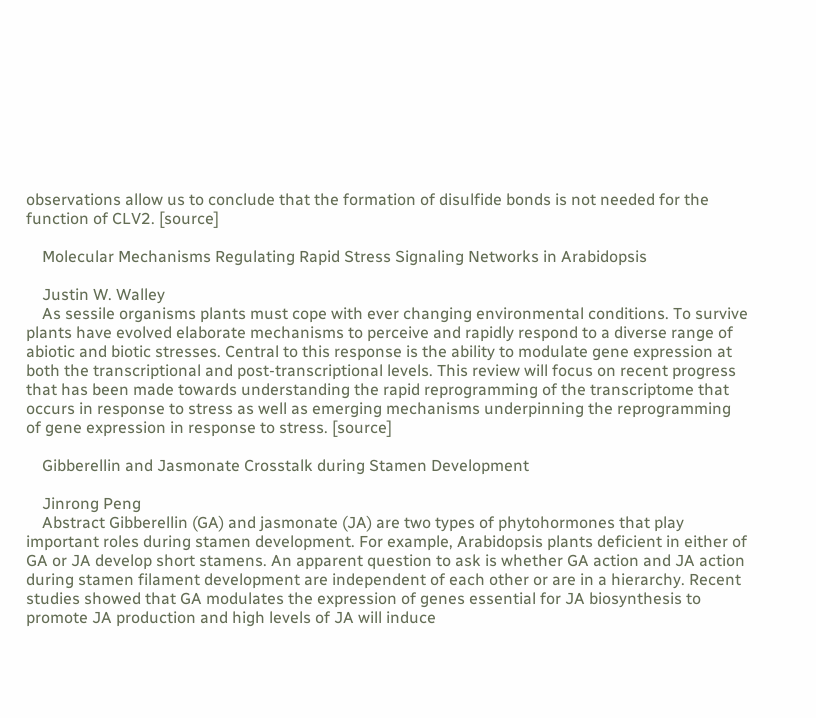observations allow us to conclude that the formation of disulfide bonds is not needed for the function of CLV2. [source]

    Molecular Mechanisms Regulating Rapid Stress Signaling Networks in Arabidopsis

    Justin W. Walley
    As sessile organisms plants must cope with ever changing environmental conditions. To survive plants have evolved elaborate mechanisms to perceive and rapidly respond to a diverse range of abiotic and biotic stresses. Central to this response is the ability to modulate gene expression at both the transcriptional and post-transcriptional levels. This review will focus on recent progress that has been made towards understanding the rapid reprogramming of the transcriptome that occurs in response to stress as well as emerging mechanisms underpinning the reprogramming of gene expression in response to stress. [source]

    Gibberellin and Jasmonate Crosstalk during Stamen Development

    Jinrong Peng
    Abstract Gibberellin (GA) and jasmonate (JA) are two types of phytohormones that play important roles during stamen development. For example, Arabidopsis plants deficient in either of GA or JA develop short stamens. An apparent question to ask is whether GA action and JA action during stamen filament development are independent of each other or are in a hierarchy. Recent studies showed that GA modulates the expression of genes essential for JA biosynthesis to promote JA production and high levels of JA will induce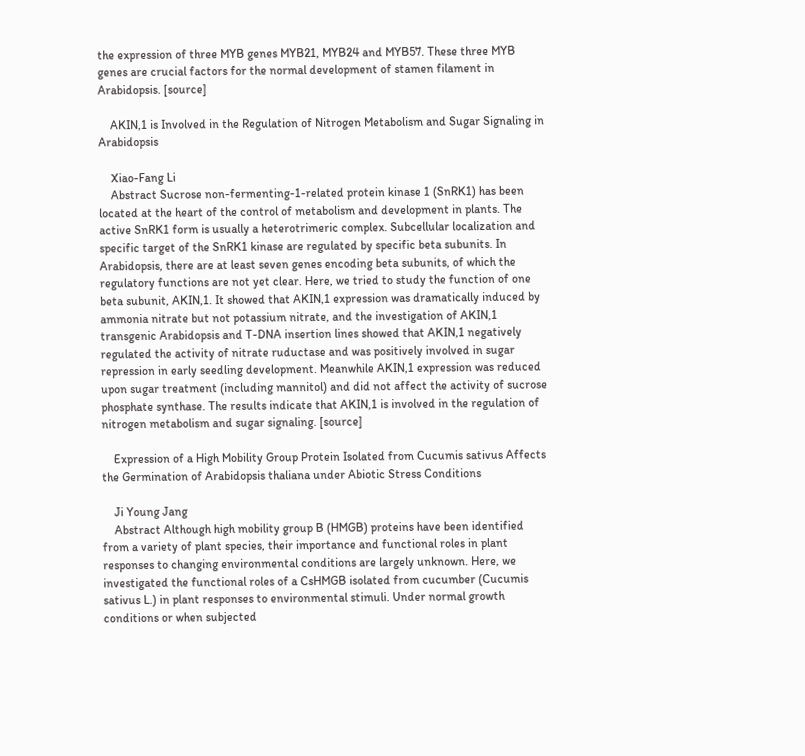the expression of three MYB genes MYB21, MYB24 and MYB57. These three MYB genes are crucial factors for the normal development of stamen filament in Arabidopsis. [source]

    AKIN,1 is Involved in the Regulation of Nitrogen Metabolism and Sugar Signaling in Arabidopsis

    Xiao-Fang Li
    Abstract Sucrose non-fermenting-1-related protein kinase 1 (SnRK1) has been located at the heart of the control of metabolism and development in plants. The active SnRK1 form is usually a heterotrimeric complex. Subcellular localization and specific target of the SnRK1 kinase are regulated by specific beta subunits. In Arabidopsis, there are at least seven genes encoding beta subunits, of which the regulatory functions are not yet clear. Here, we tried to study the function of one beta subunit, AKIN,1. It showed that AKIN,1 expression was dramatically induced by ammonia nitrate but not potassium nitrate, and the investigation of AKIN,1 transgenic Arabidopsis and T-DNA insertion lines showed that AKIN,1 negatively regulated the activity of nitrate ruductase and was positively involved in sugar repression in early seedling development. Meanwhile AKIN,1 expression was reduced upon sugar treatment (including mannitol) and did not affect the activity of sucrose phosphate synthase. The results indicate that AKIN,1 is involved in the regulation of nitrogen metabolism and sugar signaling. [source]

    Expression of a High Mobility Group Protein Isolated from Cucumis sativus Affects the Germination of Arabidopsis thaliana under Abiotic Stress Conditions

    Ji Young Jang
    Abstract Although high mobility group B (HMGB) proteins have been identified from a variety of plant species, their importance and functional roles in plant responses to changing environmental conditions are largely unknown. Here, we investigated the functional roles of a CsHMGB isolated from cucumber (Cucumis sativus L.) in plant responses to environmental stimuli. Under normal growth conditions or when subjected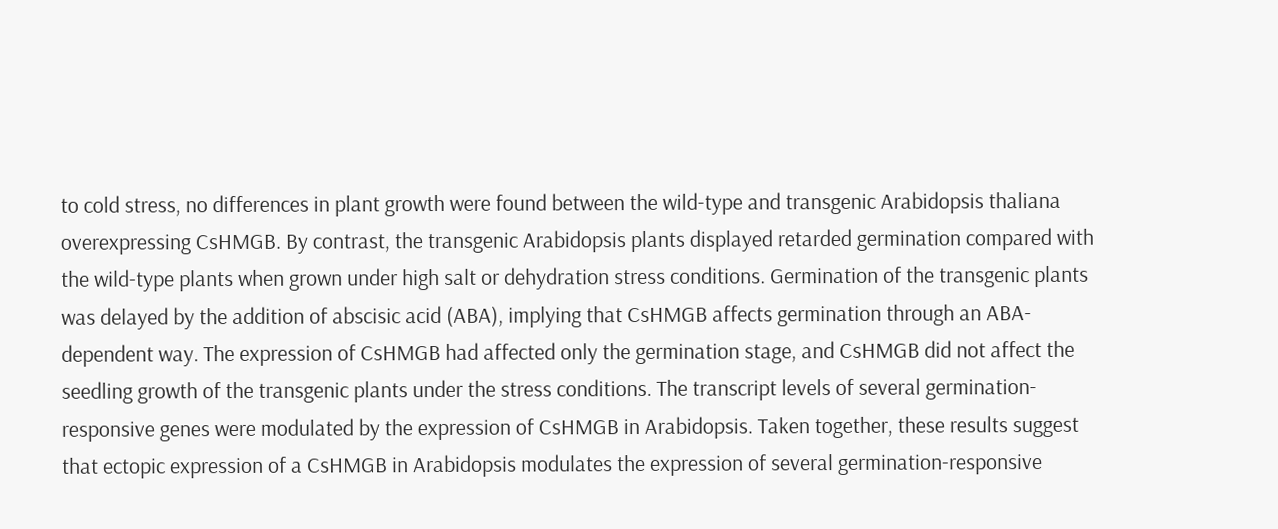to cold stress, no differences in plant growth were found between the wild-type and transgenic Arabidopsis thaliana overexpressing CsHMGB. By contrast, the transgenic Arabidopsis plants displayed retarded germination compared with the wild-type plants when grown under high salt or dehydration stress conditions. Germination of the transgenic plants was delayed by the addition of abscisic acid (ABA), implying that CsHMGB affects germination through an ABA-dependent way. The expression of CsHMGB had affected only the germination stage, and CsHMGB did not affect the seedling growth of the transgenic plants under the stress conditions. The transcript levels of several germination-responsive genes were modulated by the expression of CsHMGB in Arabidopsis. Taken together, these results suggest that ectopic expression of a CsHMGB in Arabidopsis modulates the expression of several germination-responsive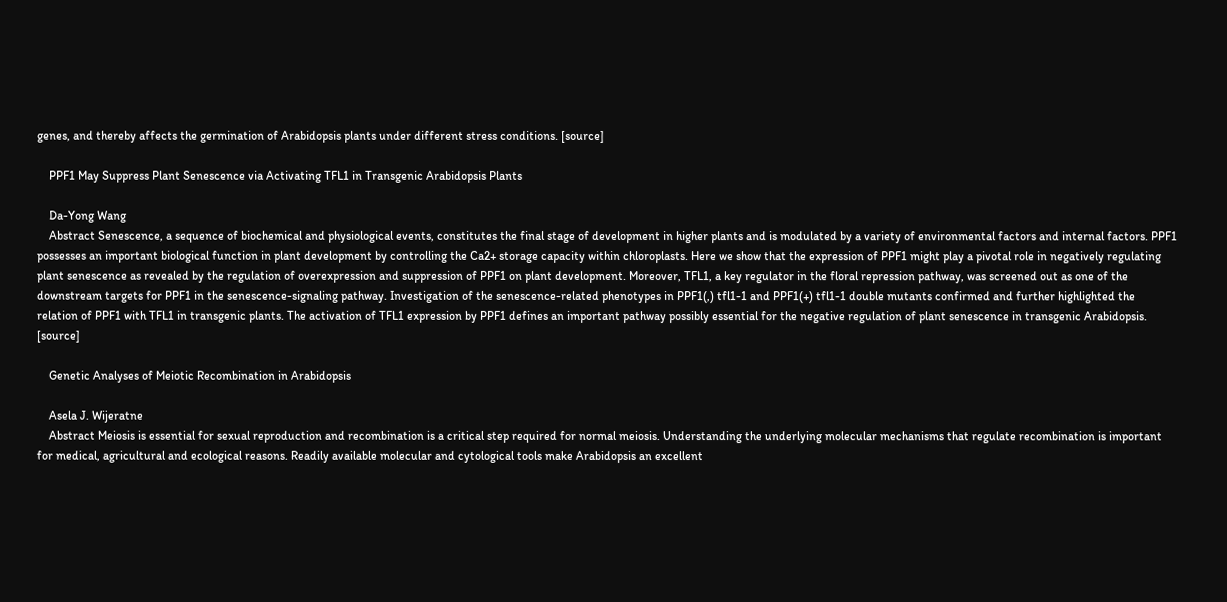genes, and thereby affects the germination of Arabidopsis plants under different stress conditions. [source]

    PPF1 May Suppress Plant Senescence via Activating TFL1 in Transgenic Arabidopsis Plants

    Da-Yong Wang
    Abstract Senescence, a sequence of biochemical and physiological events, constitutes the final stage of development in higher plants and is modulated by a variety of environmental factors and internal factors. PPF1 possesses an important biological function in plant development by controlling the Ca2+ storage capacity within chloroplasts. Here we show that the expression of PPF1 might play a pivotal role in negatively regulating plant senescence as revealed by the regulation of overexpression and suppression of PPF1 on plant development. Moreover, TFL1, a key regulator in the floral repression pathway, was screened out as one of the downstream targets for PPF1 in the senescence-signaling pathway. Investigation of the senescence-related phenotypes in PPF1(,) tfl1-1 and PPF1(+) tfl1-1 double mutants confirmed and further highlighted the relation of PPF1 with TFL1 in transgenic plants. The activation of TFL1 expression by PPF1 defines an important pathway possibly essential for the negative regulation of plant senescence in transgenic Arabidopsis. [source]

    Genetic Analyses of Meiotic Recombination in Arabidopsis

    Asela J. Wijeratne
    Abstract Meiosis is essential for sexual reproduction and recombination is a critical step required for normal meiosis. Understanding the underlying molecular mechanisms that regulate recombination is important for medical, agricultural and ecological reasons. Readily available molecular and cytological tools make Arabidopsis an excellent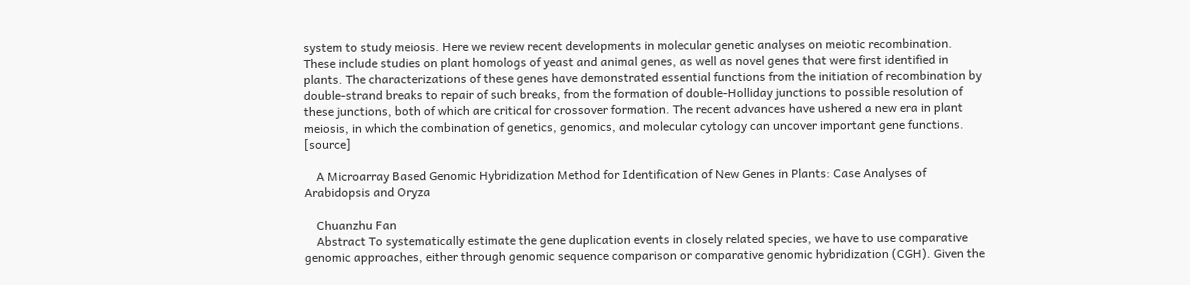system to study meiosis. Here we review recent developments in molecular genetic analyses on meiotic recombination. These include studies on plant homologs of yeast and animal genes, as well as novel genes that were first identified in plants. The characterizations of these genes have demonstrated essential functions from the initiation of recombination by double-strand breaks to repair of such breaks, from the formation of double-Holliday junctions to possible resolution of these junctions, both of which are critical for crossover formation. The recent advances have ushered a new era in plant meiosis, in which the combination of genetics, genomics, and molecular cytology can uncover important gene functions. [source]

    A Microarray Based Genomic Hybridization Method for Identification of New Genes in Plants: Case Analyses of Arabidopsis and Oryza

    Chuanzhu Fan
    Abstract To systematically estimate the gene duplication events in closely related species, we have to use comparative genomic approaches, either through genomic sequence comparison or comparative genomic hybridization (CGH). Given the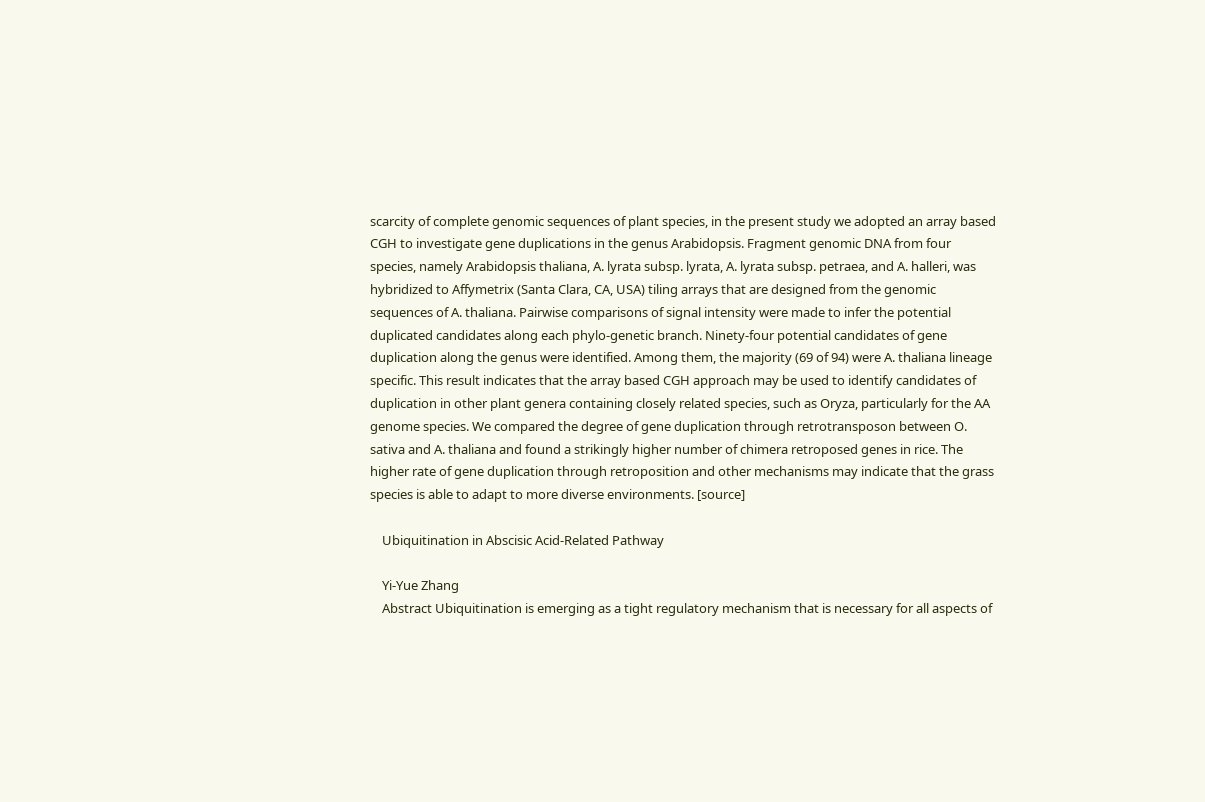scarcity of complete genomic sequences of plant species, in the present study we adopted an array based CGH to investigate gene duplications in the genus Arabidopsis. Fragment genomic DNA from four species, namely Arabidopsis thaliana, A. lyrata subsp. lyrata, A. lyrata subsp. petraea, and A. halleri, was hybridized to Affymetrix (Santa Clara, CA, USA) tiling arrays that are designed from the genomic sequences of A. thaliana. Pairwise comparisons of signal intensity were made to infer the potential duplicated candidates along each phylo-genetic branch. Ninety-four potential candidates of gene duplication along the genus were identified. Among them, the majority (69 of 94) were A. thaliana lineage specific. This result indicates that the array based CGH approach may be used to identify candidates of duplication in other plant genera containing closely related species, such as Oryza, particularly for the AA genome species. We compared the degree of gene duplication through retrotransposon between O. sativa and A. thaliana and found a strikingly higher number of chimera retroposed genes in rice. The higher rate of gene duplication through retroposition and other mechanisms may indicate that the grass species is able to adapt to more diverse environments. [source]

    Ubiquitination in Abscisic Acid-Related Pathway

    Yi-Yue Zhang
    Abstract Ubiquitination is emerging as a tight regulatory mechanism that is necessary for all aspects of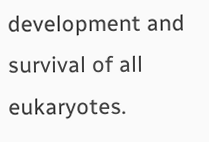development and survival of all eukaryotes.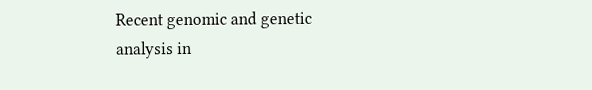Recent genomic and genetic analysis in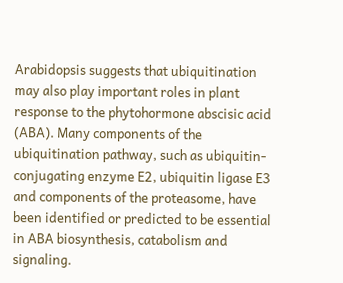Arabidopsis suggests that ubiquitination may also play important roles in plant response to the phytohormone abscisic acid (ABA). Many components of the ubiquitination pathway, such as ubiquitin-conjugating enzyme E2, ubiquitin ligase E3 and components of the proteasome, have been identified or predicted to be essential in ABA biosynthesis, catabolism and signaling.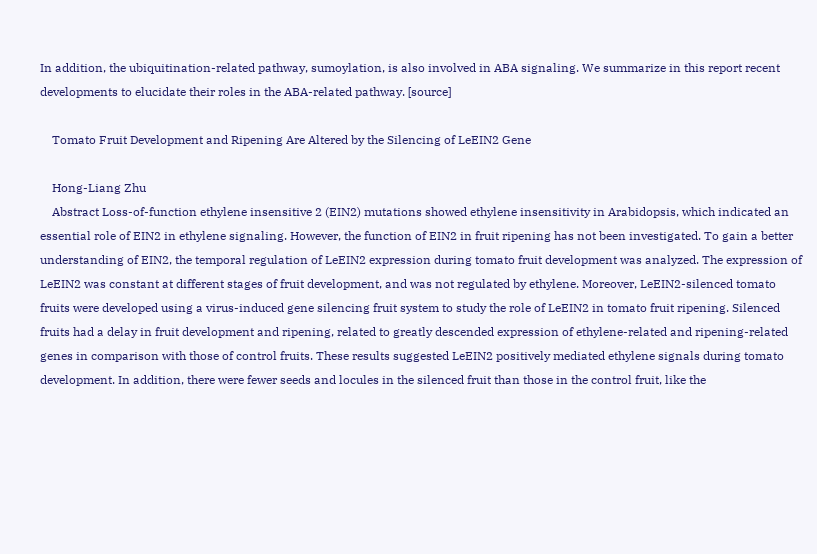In addition, the ubiquitination-related pathway, sumoylation, is also involved in ABA signaling. We summarize in this report recent developments to elucidate their roles in the ABA-related pathway. [source]

    Tomato Fruit Development and Ripening Are Altered by the Silencing of LeEIN2 Gene

    Hong-Liang Zhu
    Abstract Loss-of-function ethylene insensitive 2 (EIN2) mutations showed ethylene insensitivity in Arabidopsis, which indicated an essential role of EIN2 in ethylene signaling. However, the function of EIN2 in fruit ripening has not been investigated. To gain a better understanding of EIN2, the temporal regulation of LeEIN2 expression during tomato fruit development was analyzed. The expression of LeEIN2 was constant at different stages of fruit development, and was not regulated by ethylene. Moreover, LeEIN2-silenced tomato fruits were developed using a virus-induced gene silencing fruit system to study the role of LeEIN2 in tomato fruit ripening. Silenced fruits had a delay in fruit development and ripening, related to greatly descended expression of ethylene-related and ripening-related genes in comparison with those of control fruits. These results suggested LeEIN2 positively mediated ethylene signals during tomato development. In addition, there were fewer seeds and locules in the silenced fruit than those in the control fruit, like the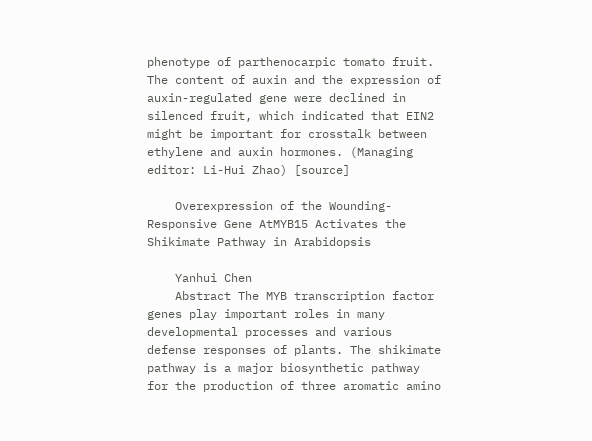phenotype of parthenocarpic tomato fruit. The content of auxin and the expression of auxin-regulated gene were declined in silenced fruit, which indicated that EIN2 might be important for crosstalk between ethylene and auxin hormones. (Managing editor: Li-Hui Zhao) [source]

    Overexpression of the Wounding-Responsive Gene AtMYB15 Activates the Shikimate Pathway in Arabidopsis

    Yanhui Chen
    Abstract The MYB transcription factor genes play important roles in many developmental processes and various defense responses of plants. The shikimate pathway is a major biosynthetic pathway for the production of three aromatic amino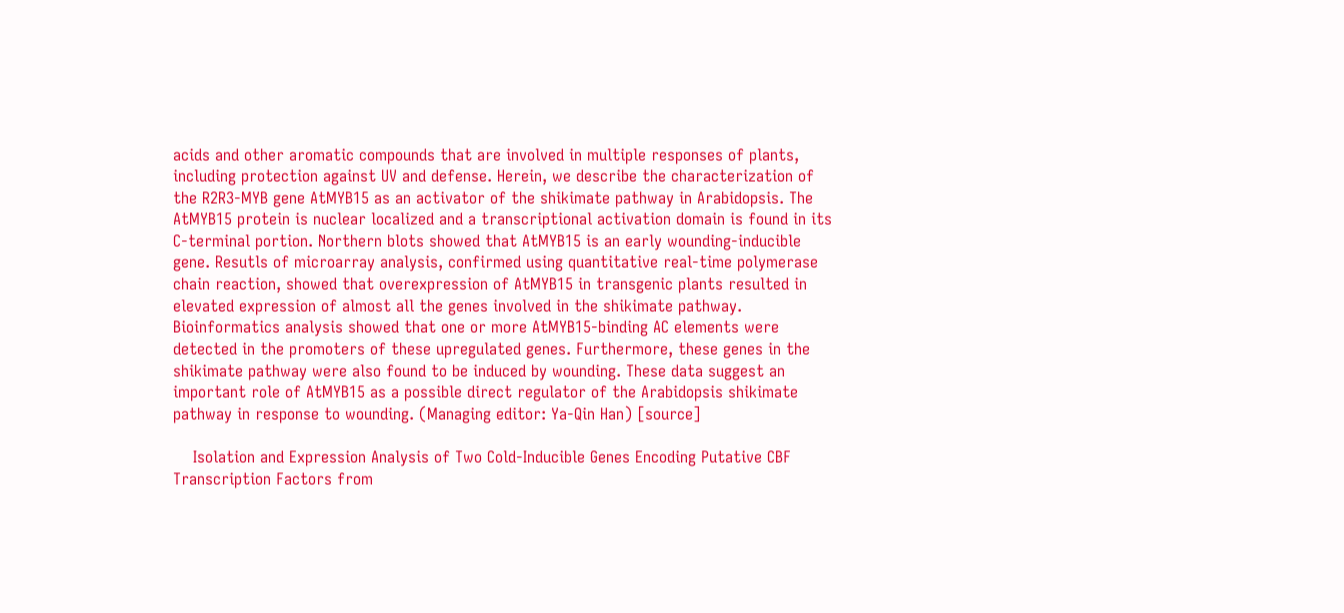acids and other aromatic compounds that are involved in multiple responses of plants, including protection against UV and defense. Herein, we describe the characterization of the R2R3-MYB gene AtMYB15 as an activator of the shikimate pathway in Arabidopsis. The AtMYB15 protein is nuclear localized and a transcriptional activation domain is found in its C-terminal portion. Northern blots showed that AtMYB15 is an early wounding-inducible gene. Resutls of microarray analysis, confirmed using quantitative real-time polymerase chain reaction, showed that overexpression of AtMYB15 in transgenic plants resulted in elevated expression of almost all the genes involved in the shikimate pathway. Bioinformatics analysis showed that one or more AtMYB15-binding AC elements were detected in the promoters of these upregulated genes. Furthermore, these genes in the shikimate pathway were also found to be induced by wounding. These data suggest an important role of AtMYB15 as a possible direct regulator of the Arabidopsis shikimate pathway in response to wounding. (Managing editor: Ya-Qin Han) [source]

    Isolation and Expression Analysis of Two Cold-Inducible Genes Encoding Putative CBF Transcription Factors from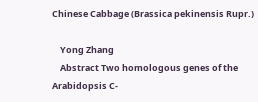Chinese Cabbage (Brassica pekinensis Rupr.)

    Yong Zhang
    Abstract Two homologous genes of the Arabidopsis C-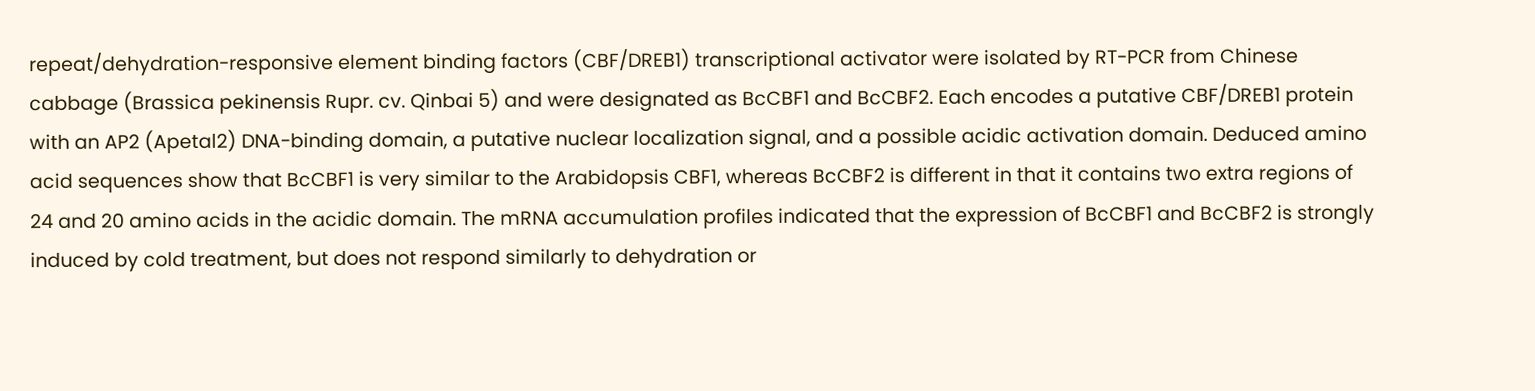repeat/dehydration-responsive element binding factors (CBF/DREB1) transcriptional activator were isolated by RT-PCR from Chinese cabbage (Brassica pekinensis Rupr. cv. Qinbai 5) and were designated as BcCBF1 and BcCBF2. Each encodes a putative CBF/DREB1 protein with an AP2 (Apetal2) DNA-binding domain, a putative nuclear localization signal, and a possible acidic activation domain. Deduced amino acid sequences show that BcCBF1 is very similar to the Arabidopsis CBF1, whereas BcCBF2 is different in that it contains two extra regions of 24 and 20 amino acids in the acidic domain. The mRNA accumulation profiles indicated that the expression of BcCBF1 and BcCBF2 is strongly induced by cold treatment, but does not respond similarly to dehydration or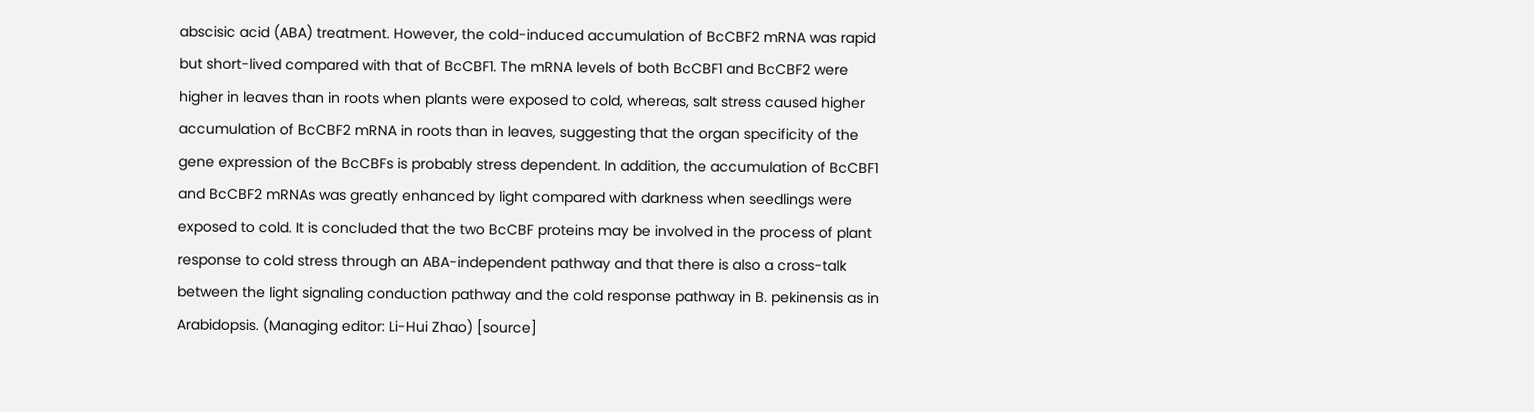abscisic acid (ABA) treatment. However, the cold-induced accumulation of BcCBF2 mRNA was rapid but short-lived compared with that of BcCBF1. The mRNA levels of both BcCBF1 and BcCBF2 were higher in leaves than in roots when plants were exposed to cold, whereas, salt stress caused higher accumulation of BcCBF2 mRNA in roots than in leaves, suggesting that the organ specificity of the gene expression of the BcCBFs is probably stress dependent. In addition, the accumulation of BcCBF1 and BcCBF2 mRNAs was greatly enhanced by light compared with darkness when seedlings were exposed to cold. It is concluded that the two BcCBF proteins may be involved in the process of plant response to cold stress through an ABA-independent pathway and that there is also a cross-talk between the light signaling conduction pathway and the cold response pathway in B. pekinensis as in Arabidopsis. (Managing editor: Li-Hui Zhao) [source]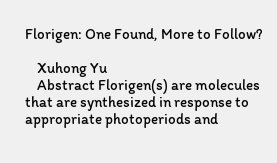Florigen: One Found, More to Follow?

    Xuhong Yu
    Abstract Florigen(s) are molecules that are synthesized in response to appropriate photoperiods and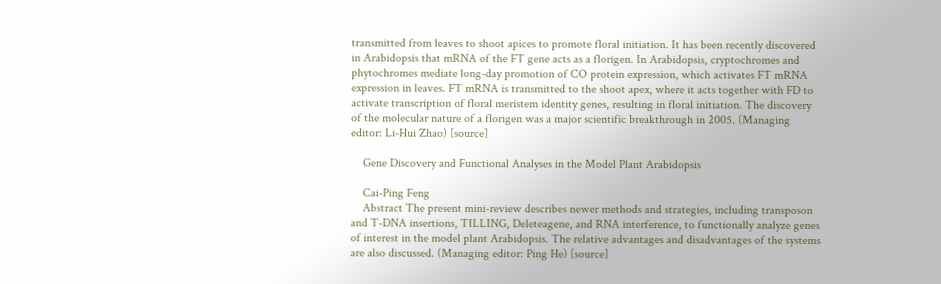transmitted from leaves to shoot apices to promote floral initiation. It has been recently discovered in Arabidopsis that mRNA of the FT gene acts as a florigen. In Arabidopsis, cryptochromes and phytochromes mediate long-day promotion of CO protein expression, which activates FT mRNA expression in leaves. FT mRNA is transmitted to the shoot apex, where it acts together with FD to activate transcription of floral meristem identity genes, resulting in floral initiation. The discovery of the molecular nature of a florigen was a major scientific breakthrough in 2005. (Managing editor: Li-Hui Zhao) [source]

    Gene Discovery and Functional Analyses in the Model Plant Arabidopsis

    Cai-Ping Feng
    Abstract The present mini-review describes newer methods and strategies, including transposon and T-DNA insertions, TILLING, Deleteagene, and RNA interference, to functionally analyze genes of interest in the model plant Arabidopsis. The relative advantages and disadvantages of the systems are also discussed. (Managing editor: Ping He) [source]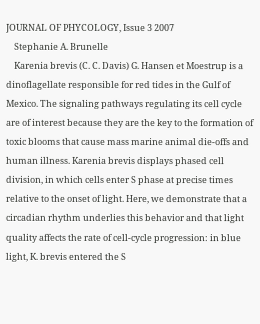JOURNAL OF PHYCOLOGY, Issue 3 2007
    Stephanie A. Brunelle
    Karenia brevis (C. C. Davis) G. Hansen et Moestrup is a dinoflagellate responsible for red tides in the Gulf of Mexico. The signaling pathways regulating its cell cycle are of interest because they are the key to the formation of toxic blooms that cause mass marine animal die-offs and human illness. Karenia brevis displays phased cell division, in which cells enter S phase at precise times relative to the onset of light. Here, we demonstrate that a circadian rhythm underlies this behavior and that light quality affects the rate of cell-cycle progression: in blue light, K. brevis entered the S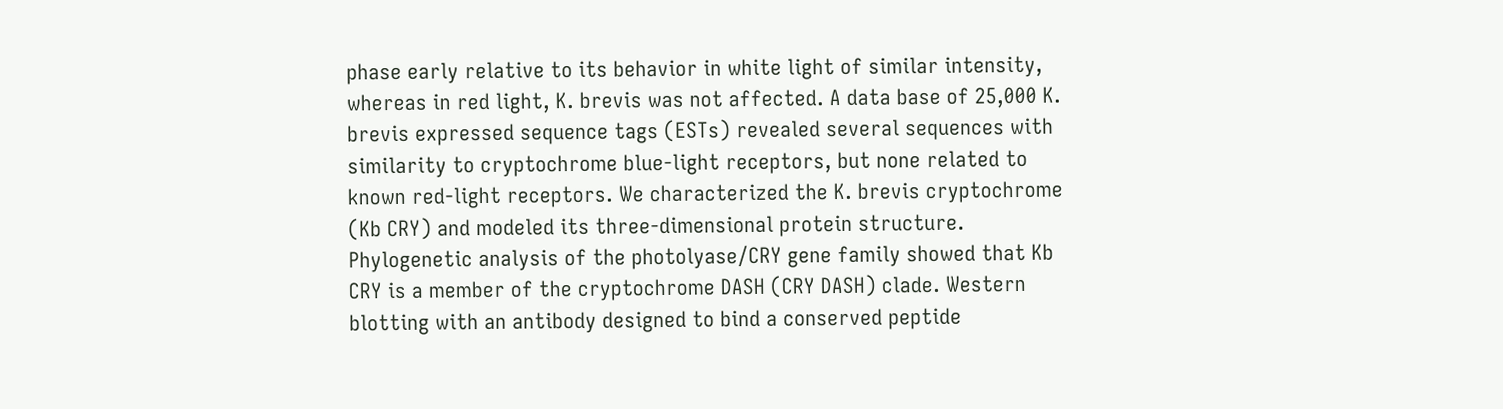phase early relative to its behavior in white light of similar intensity, whereas in red light, K. brevis was not affected. A data base of 25,000 K. brevis expressed sequence tags (ESTs) revealed several sequences with similarity to cryptochrome blue-light receptors, but none related to known red-light receptors. We characterized the K. brevis cryptochrome (Kb CRY) and modeled its three-dimensional protein structure. Phylogenetic analysis of the photolyase/CRY gene family showed that Kb CRY is a member of the cryptochrome DASH (CRY DASH) clade. Western blotting with an antibody designed to bind a conserved peptide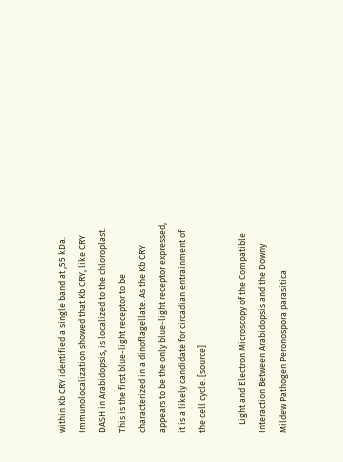within Kb CRY identified a single band at ,55 kDa. Immunolocalization showed that Kb CRY, like CRY DASH in Arabidopsis, is localized to the chloroplast. This is the first blue-light receptor to be characterized in a dinoflagellate. As the Kb CRY appears to be the only blue-light receptor expressed, it is a likely candidate for circadian entrainment of the cell cycle. [source]

    Light and Electron Microscopy of the Compatible Interaction Between Arabidopsis and the Downy Mildew Pathogen Peronospora parasitica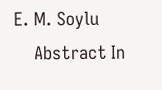E. M. Soylu
    Abstract In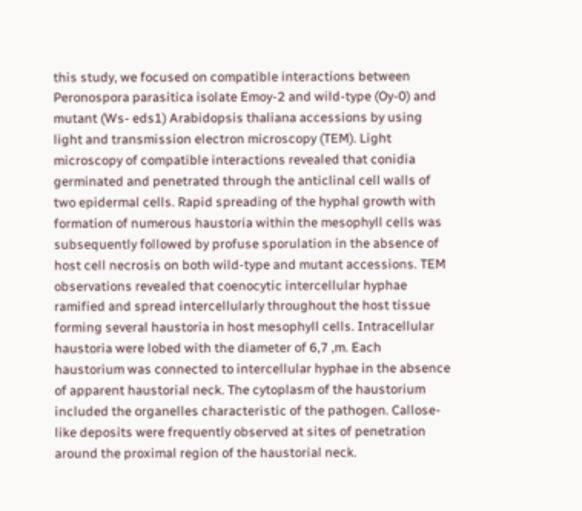this study, we focused on compatible interactions between Peronospora parasitica isolate Emoy-2 and wild-type (Oy-0) and mutant (Ws- eds1) Arabidopsis thaliana accessions by using light and transmission electron microscopy (TEM). Light microscopy of compatible interactions revealed that conidia germinated and penetrated through the anticlinal cell walls of two epidermal cells. Rapid spreading of the hyphal growth with formation of numerous haustoria within the mesophyll cells was subsequently followed by profuse sporulation in the absence of host cell necrosis on both wild-type and mutant accessions. TEM observations revealed that coenocytic intercellular hyphae ramified and spread intercellularly throughout the host tissue forming several haustoria in host mesophyll cells. Intracellular haustoria were lobed with the diameter of 6,7 ,m. Each haustorium was connected to intercellular hyphae in the absence of apparent haustorial neck. The cytoplasm of the haustorium included the organelles characteristic of the pathogen. Callose-like deposits were frequently observed at sites of penetration around the proximal region of the haustorial neck.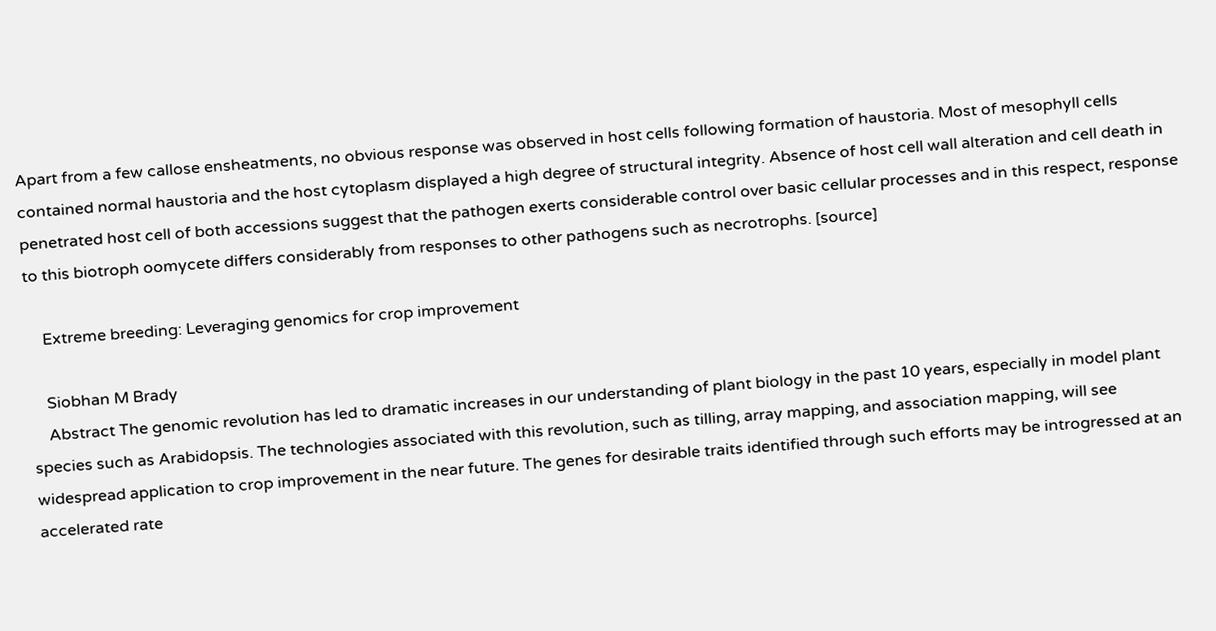Apart from a few callose ensheatments, no obvious response was observed in host cells following formation of haustoria. Most of mesophyll cells contained normal haustoria and the host cytoplasm displayed a high degree of structural integrity. Absence of host cell wall alteration and cell death in penetrated host cell of both accessions suggest that the pathogen exerts considerable control over basic cellular processes and in this respect, response to this biotroph oomycete differs considerably from responses to other pathogens such as necrotrophs. [source]

    Extreme breeding: Leveraging genomics for crop improvement

    Siobhan M Brady
    Abstract The genomic revolution has led to dramatic increases in our understanding of plant biology in the past 10 years, especially in model plant species such as Arabidopsis. The technologies associated with this revolution, such as tilling, array mapping, and association mapping, will see widespread application to crop improvement in the near future. The genes for desirable traits identified through such efforts may be introgressed at an accelerated rate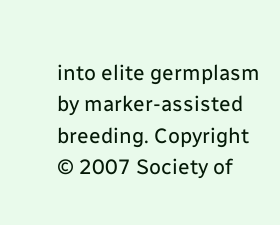into elite germplasm by marker-assisted breeding. Copyright © 2007 Society of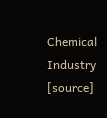Chemical Industry [source]